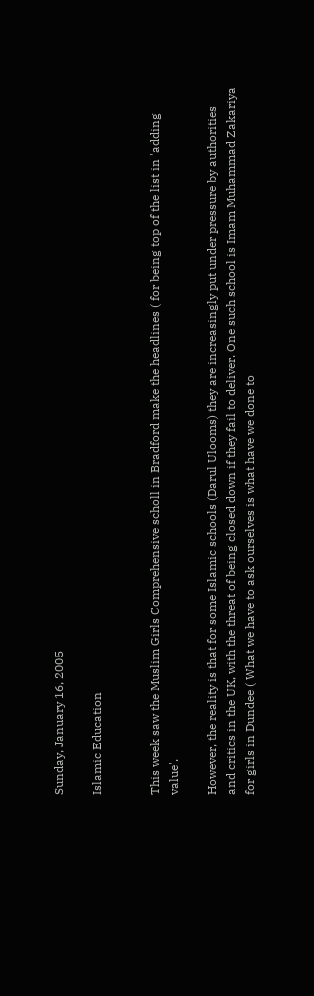Sunday, January 16, 2005

Islamic Education


This week saw the Muslim Girls Comprehensive scholl in Bradford make the headlines ( for being top of the list in 'adding value'.

However, the reality is that for some Islamic schools (Darul Ulooms) they are increasingly put under pressure by authorities and critics in the UK, with the threat of being closed down if they fail to deliver. One such school is Imam Muhammad Zakariya for girls in Dundee ( What we have to ask ourselves is what have we done to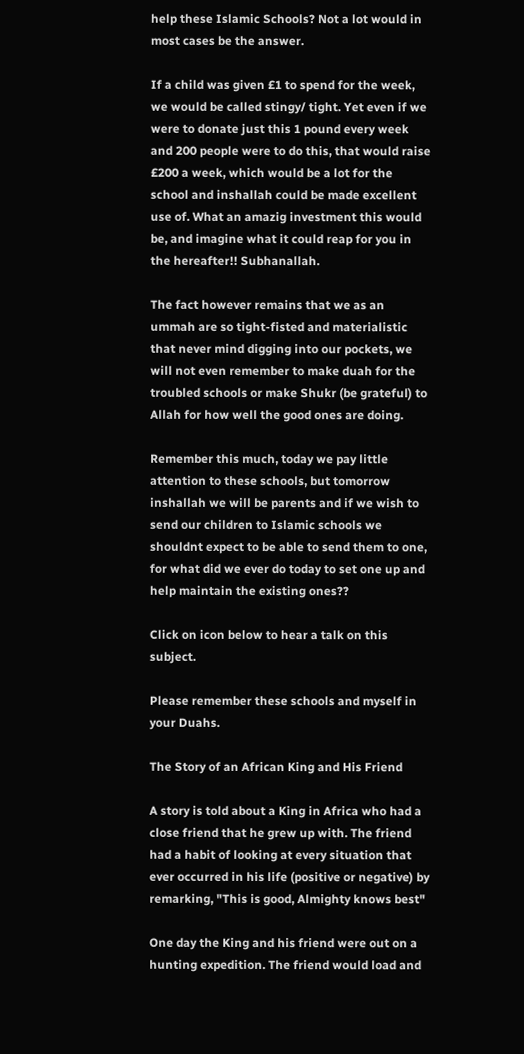help these Islamic Schools? Not a lot would in most cases be the answer.

If a child was given £1 to spend for the week, we would be called stingy/ tight. Yet even if we were to donate just this 1 pound every week and 200 people were to do this, that would raise £200 a week, which would be a lot for the school and inshallah could be made excellent use of. What an amazig investment this would be, and imagine what it could reap for you in the hereafter!! Subhanallah.

The fact however remains that we as an ummah are so tight-fisted and materialistic that never mind digging into our pockets, we will not even remember to make duah for the troubled schools or make Shukr (be grateful) to Allah for how well the good ones are doing.

Remember this much, today we pay little attention to these schools, but tomorrow inshallah we will be parents and if we wish to send our children to Islamic schools we shouldnt expect to be able to send them to one, for what did we ever do today to set one up and help maintain the existing ones??

Click on icon below to hear a talk on this subject.

Please remember these schools and myself in your Duahs.

The Story of an African King and His Friend

A story is told about a King in Africa who had a close friend that he grew up with. The friend had a habit of looking at every situation that ever occurred in his life (positive or negative) by remarking, "This is good, Almighty knows best"

One day the King and his friend were out on a hunting expedition. The friend would load and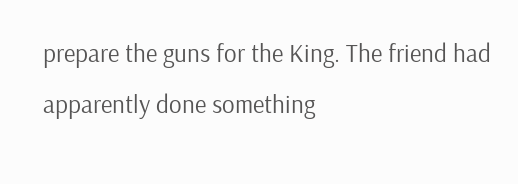prepare the guns for the King. The friend had apparently done something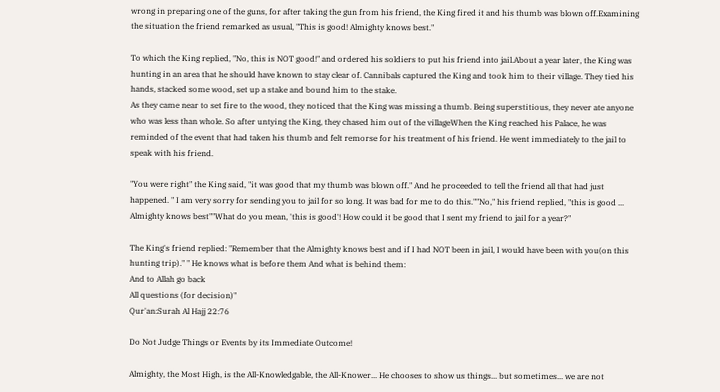wrong in preparing one of the guns, for after taking the gun from his friend, the King fired it and his thumb was blown off.Examining the situation the friend remarked as usual, "This is good! Almighty knows best."

To which the King replied, "No, this is NOT good!" and ordered his soldiers to put his friend into jail.About a year later, the King was hunting in an area that he should have known to stay clear of. Cannibals captured the King and took him to their village. They tied his hands, stacked some wood, set up a stake and bound him to the stake.
As they came near to set fire to the wood, they noticed that the King was missing a thumb. Being superstitious, they never ate anyone who was less than whole. So after untying the King, they chased him out of the villageWhen the King reached his Palace, he was reminded of the event that had taken his thumb and felt remorse for his treatment of his friend. He went immediately to the jail to speak with his friend.

"You were right" the King said, "it was good that my thumb was blown off." And he proceeded to tell the friend all that had just happened. " I am very sorry for sending you to jail for so long. It was bad for me to do this.""No," his friend replied, "this is good ... Almighty knows best""What do you mean, 'this is good'! How could it be good that I sent my friend to jail for a year?"

The King's friend replied: "Remember that the Almighty knows best and if I had NOT been in jail, I would have been with you(on this hunting trip)." " He knows what is before them And what is behind them:
And to Allah go back
All questions (for decision)"
Qur'an:Surah Al Hajj 22:76

Do Not Judge Things or Events by its Immediate Outcome!

Almighty, the Most High, is the All-Knowledgable, the All-Knower... He chooses to show us things... but sometimes... we are not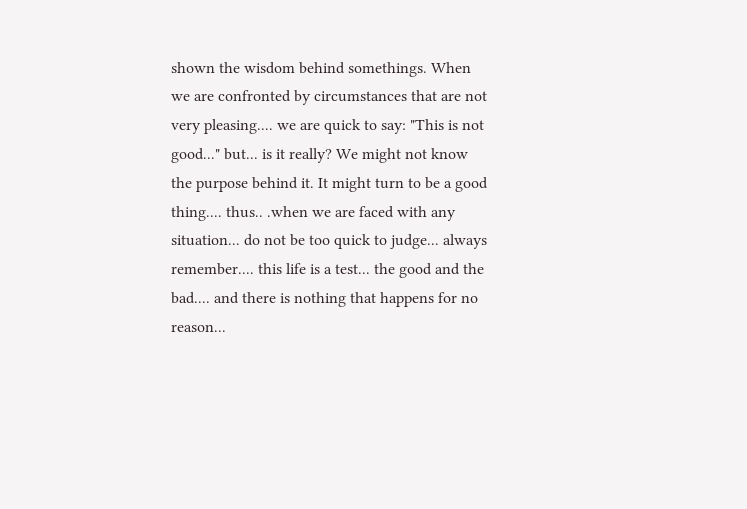shown the wisdom behind somethings. When we are confronted by circumstances that are not very pleasing.... we are quick to say: "This is not good..." but... is it really? We might not know the purpose behind it. It might turn to be a good thing.... thus.. .when we are faced with any situation... do not be too quick to judge... always remember.... this life is a test... the good and the bad.... and there is nothing that happens for no reason...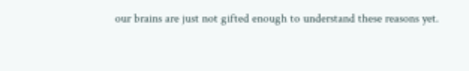our brains are just not gifted enough to understand these reasons yet.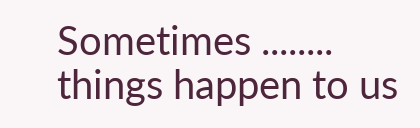Sometimes ........ things happen to us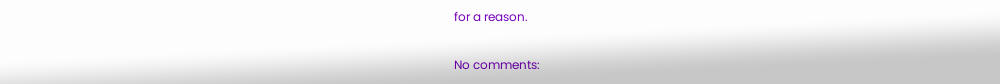for a reason.

No comments: